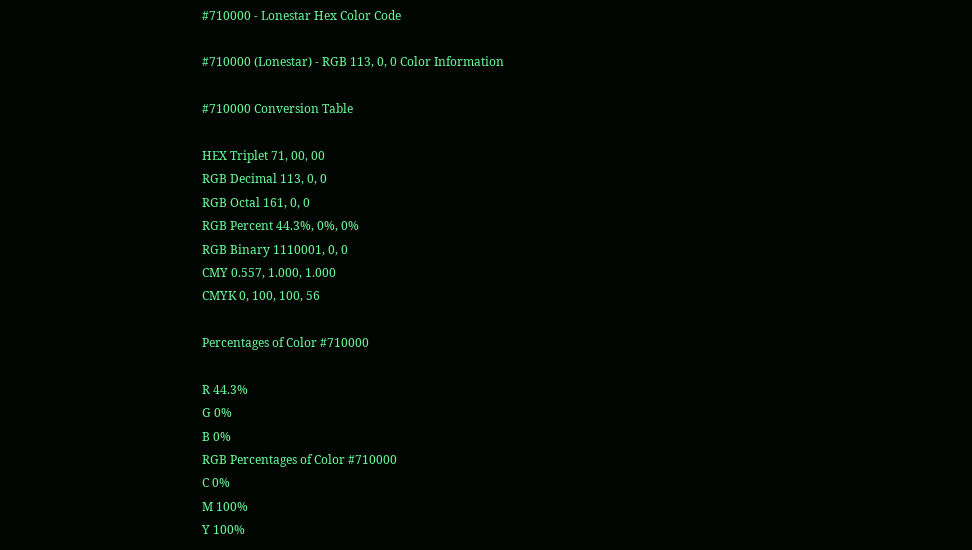#710000 - Lonestar Hex Color Code

#710000 (Lonestar) - RGB 113, 0, 0 Color Information

#710000 Conversion Table

HEX Triplet 71, 00, 00
RGB Decimal 113, 0, 0
RGB Octal 161, 0, 0
RGB Percent 44.3%, 0%, 0%
RGB Binary 1110001, 0, 0
CMY 0.557, 1.000, 1.000
CMYK 0, 100, 100, 56

Percentages of Color #710000

R 44.3%
G 0%
B 0%
RGB Percentages of Color #710000
C 0%
M 100%
Y 100%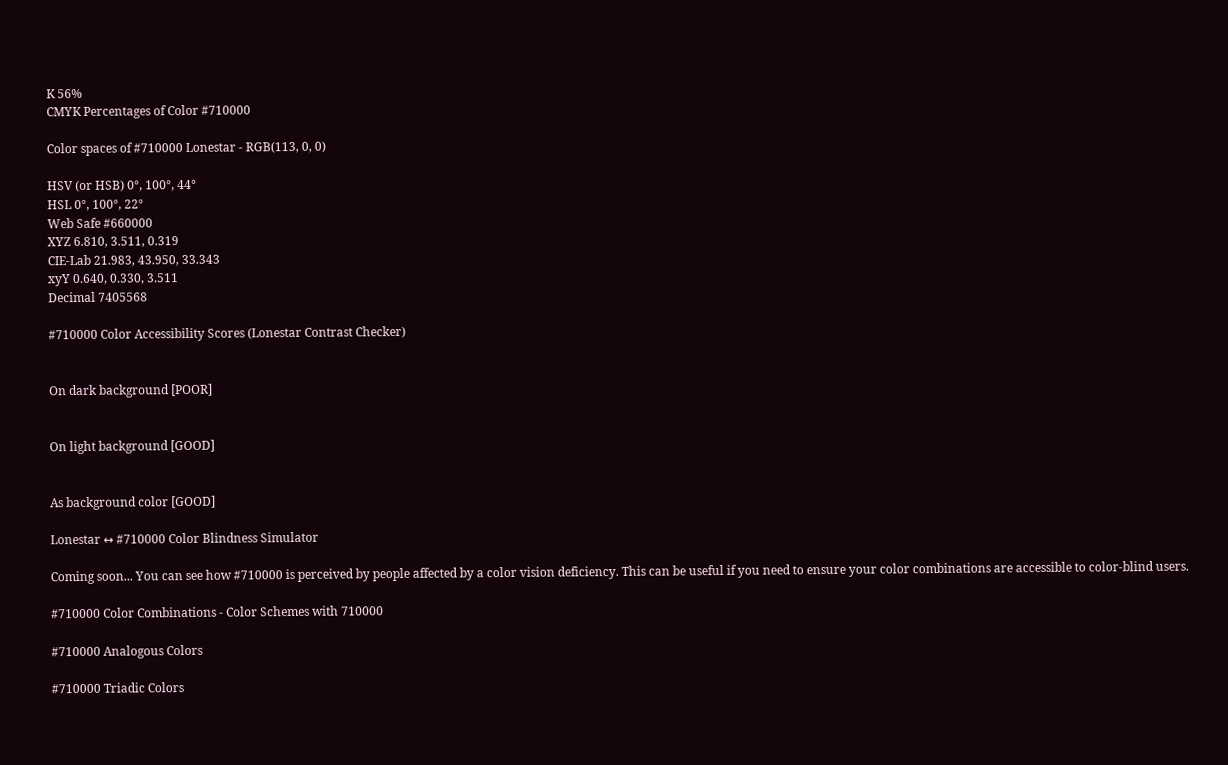K 56%
CMYK Percentages of Color #710000

Color spaces of #710000 Lonestar - RGB(113, 0, 0)

HSV (or HSB) 0°, 100°, 44°
HSL 0°, 100°, 22°
Web Safe #660000
XYZ 6.810, 3.511, 0.319
CIE-Lab 21.983, 43.950, 33.343
xyY 0.640, 0.330, 3.511
Decimal 7405568

#710000 Color Accessibility Scores (Lonestar Contrast Checker)


On dark background [POOR]


On light background [GOOD]


As background color [GOOD]

Lonestar ↔ #710000 Color Blindness Simulator

Coming soon... You can see how #710000 is perceived by people affected by a color vision deficiency. This can be useful if you need to ensure your color combinations are accessible to color-blind users.

#710000 Color Combinations - Color Schemes with 710000

#710000 Analogous Colors

#710000 Triadic Colors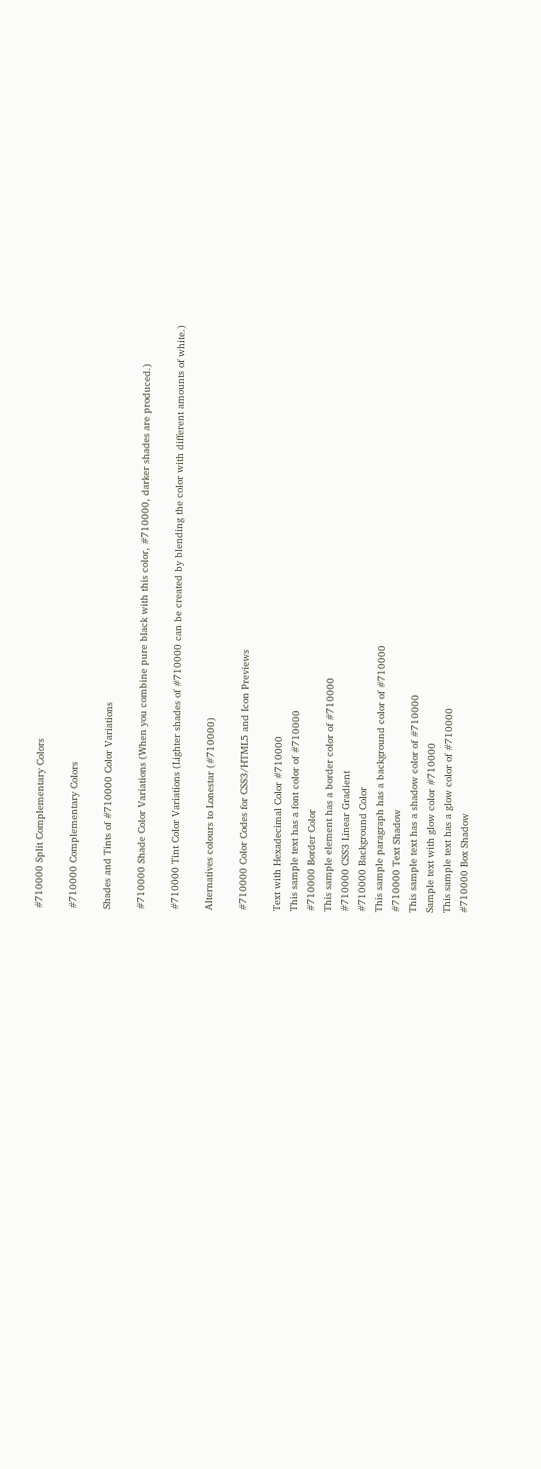#710000 Split Complementary Colors

#710000 Complementary Colors

Shades and Tints of #710000 Color Variations

#710000 Shade Color Variations (When you combine pure black with this color, #710000, darker shades are produced.)

#710000 Tint Color Variations (Lighter shades of #710000 can be created by blending the color with different amounts of white.)

Alternatives colours to Lonestar (#710000)

#710000 Color Codes for CSS3/HTML5 and Icon Previews

Text with Hexadecimal Color #710000
This sample text has a font color of #710000
#710000 Border Color
This sample element has a border color of #710000
#710000 CSS3 Linear Gradient
#710000 Background Color
This sample paragraph has a background color of #710000
#710000 Text Shadow
This sample text has a shadow color of #710000
Sample text with glow color #710000
This sample text has a glow color of #710000
#710000 Box Shadow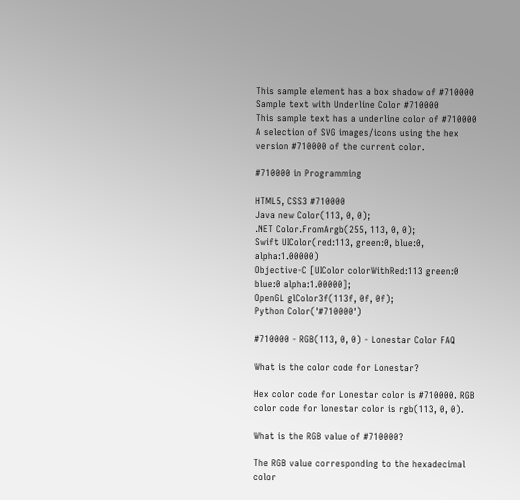This sample element has a box shadow of #710000
Sample text with Underline Color #710000
This sample text has a underline color of #710000
A selection of SVG images/icons using the hex version #710000 of the current color.

#710000 in Programming

HTML5, CSS3 #710000
Java new Color(113, 0, 0);
.NET Color.FromArgb(255, 113, 0, 0);
Swift UIColor(red:113, green:0, blue:0, alpha:1.00000)
Objective-C [UIColor colorWithRed:113 green:0 blue:0 alpha:1.00000];
OpenGL glColor3f(113f, 0f, 0f);
Python Color('#710000')

#710000 - RGB(113, 0, 0) - Lonestar Color FAQ

What is the color code for Lonestar?

Hex color code for Lonestar color is #710000. RGB color code for lonestar color is rgb(113, 0, 0).

What is the RGB value of #710000?

The RGB value corresponding to the hexadecimal color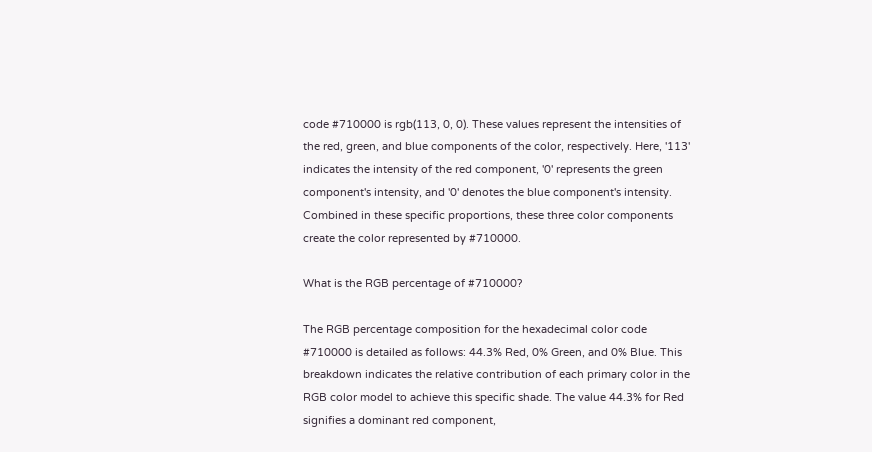code #710000 is rgb(113, 0, 0). These values represent the intensities of the red, green, and blue components of the color, respectively. Here, '113' indicates the intensity of the red component, '0' represents the green component's intensity, and '0' denotes the blue component's intensity. Combined in these specific proportions, these three color components create the color represented by #710000.

What is the RGB percentage of #710000?

The RGB percentage composition for the hexadecimal color code #710000 is detailed as follows: 44.3% Red, 0% Green, and 0% Blue. This breakdown indicates the relative contribution of each primary color in the RGB color model to achieve this specific shade. The value 44.3% for Red signifies a dominant red component,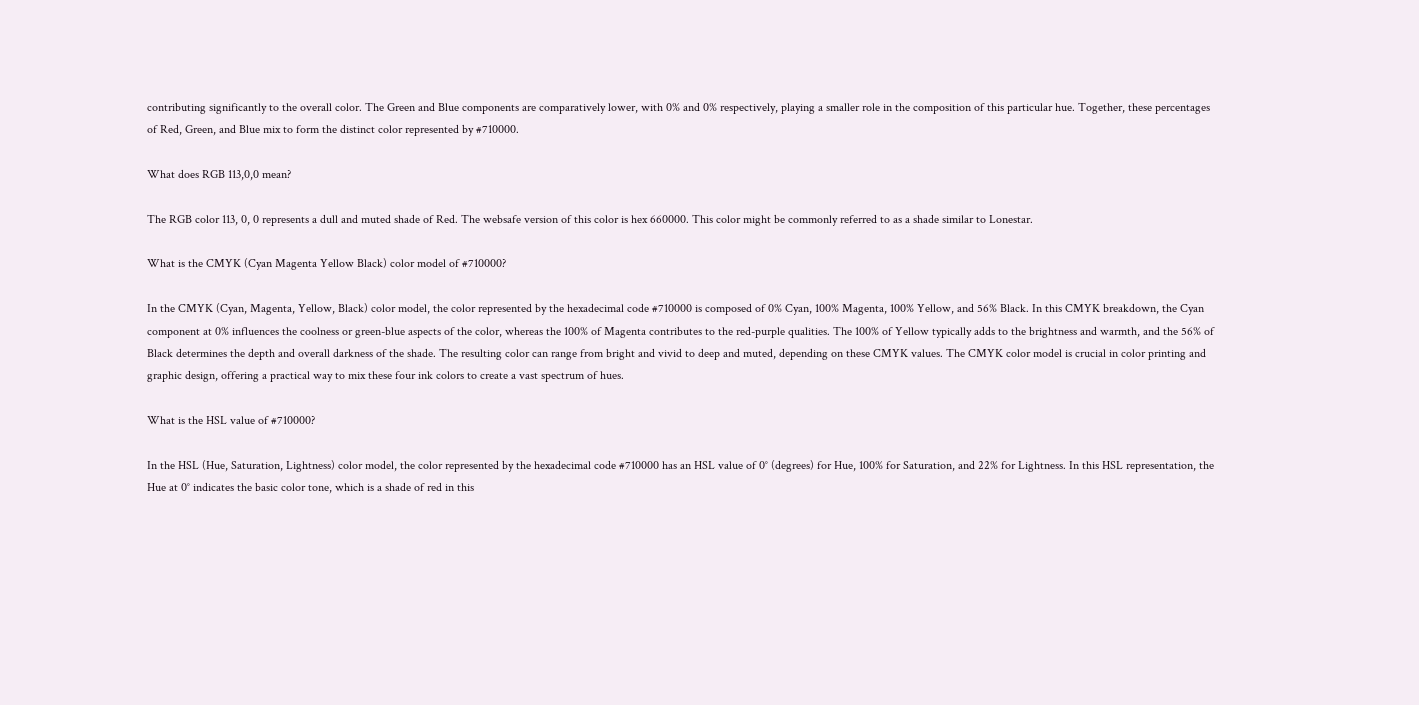contributing significantly to the overall color. The Green and Blue components are comparatively lower, with 0% and 0% respectively, playing a smaller role in the composition of this particular hue. Together, these percentages of Red, Green, and Blue mix to form the distinct color represented by #710000.

What does RGB 113,0,0 mean?

The RGB color 113, 0, 0 represents a dull and muted shade of Red. The websafe version of this color is hex 660000. This color might be commonly referred to as a shade similar to Lonestar.

What is the CMYK (Cyan Magenta Yellow Black) color model of #710000?

In the CMYK (Cyan, Magenta, Yellow, Black) color model, the color represented by the hexadecimal code #710000 is composed of 0% Cyan, 100% Magenta, 100% Yellow, and 56% Black. In this CMYK breakdown, the Cyan component at 0% influences the coolness or green-blue aspects of the color, whereas the 100% of Magenta contributes to the red-purple qualities. The 100% of Yellow typically adds to the brightness and warmth, and the 56% of Black determines the depth and overall darkness of the shade. The resulting color can range from bright and vivid to deep and muted, depending on these CMYK values. The CMYK color model is crucial in color printing and graphic design, offering a practical way to mix these four ink colors to create a vast spectrum of hues.

What is the HSL value of #710000?

In the HSL (Hue, Saturation, Lightness) color model, the color represented by the hexadecimal code #710000 has an HSL value of 0° (degrees) for Hue, 100% for Saturation, and 22% for Lightness. In this HSL representation, the Hue at 0° indicates the basic color tone, which is a shade of red in this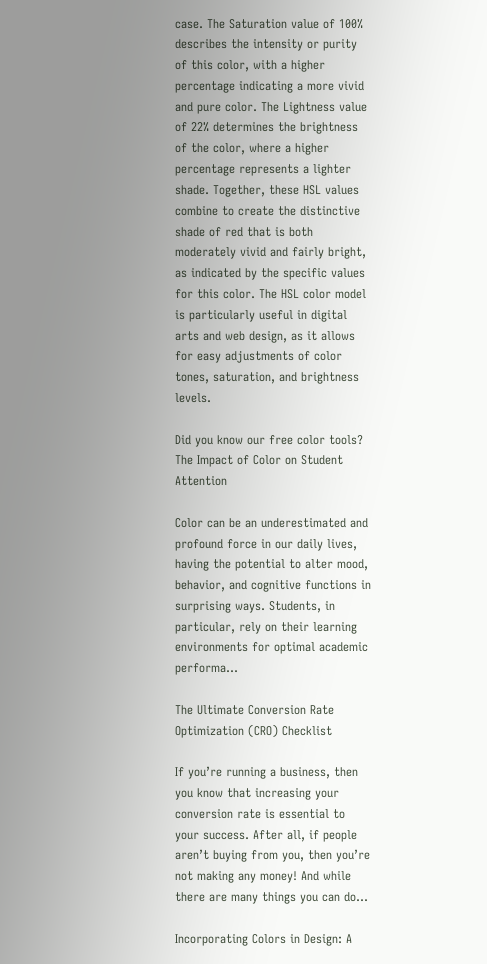case. The Saturation value of 100% describes the intensity or purity of this color, with a higher percentage indicating a more vivid and pure color. The Lightness value of 22% determines the brightness of the color, where a higher percentage represents a lighter shade. Together, these HSL values combine to create the distinctive shade of red that is both moderately vivid and fairly bright, as indicated by the specific values for this color. The HSL color model is particularly useful in digital arts and web design, as it allows for easy adjustments of color tones, saturation, and brightness levels.

Did you know our free color tools?
The Impact of Color on Student Attention

Color can be an underestimated and profound force in our daily lives, having the potential to alter mood, behavior, and cognitive functions in surprising ways. Students, in particular, rely on their learning environments for optimal academic performa...

The Ultimate Conversion Rate Optimization (CRO) Checklist

If you’re running a business, then you know that increasing your conversion rate is essential to your success. After all, if people aren’t buying from you, then you’re not making any money! And while there are many things you can do...

Incorporating Colors in Design: A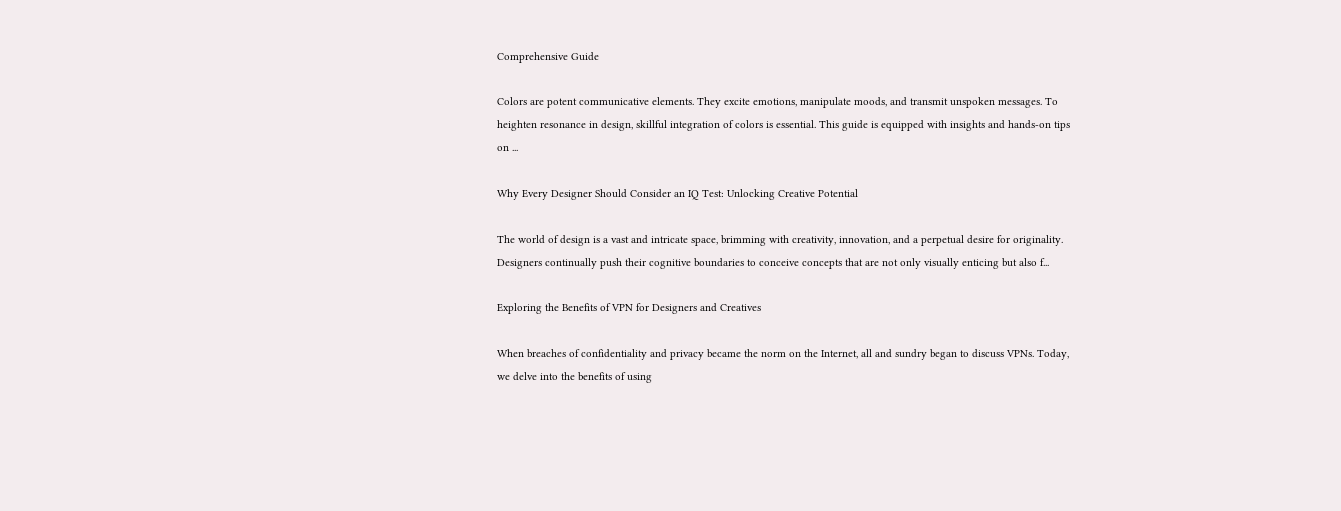Comprehensive Guide

Colors are potent communicative elements. They excite emotions, manipulate moods, and transmit unspoken messages. To heighten resonance in design, skillful integration of colors is essential. This guide is equipped with insights and hands-on tips on ...

Why Every Designer Should Consider an IQ Test: Unlocking Creative Potential

The world of design is a vast and intricate space, brimming with creativity, innovation, and a perpetual desire for originality. Designers continually push their cognitive boundaries to conceive concepts that are not only visually enticing but also f...

Exploring the Benefits of VPN for Designers and Creatives

When breaches of confidentiality and privacy became the norm on the Internet, all and sundry began to discuss VPNs. Today, we delve into the benefits of using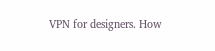VPN for designers. How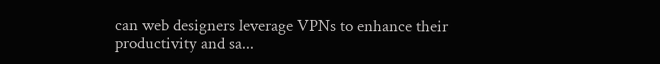can web designers leverage VPNs to enhance their productivity and sa...